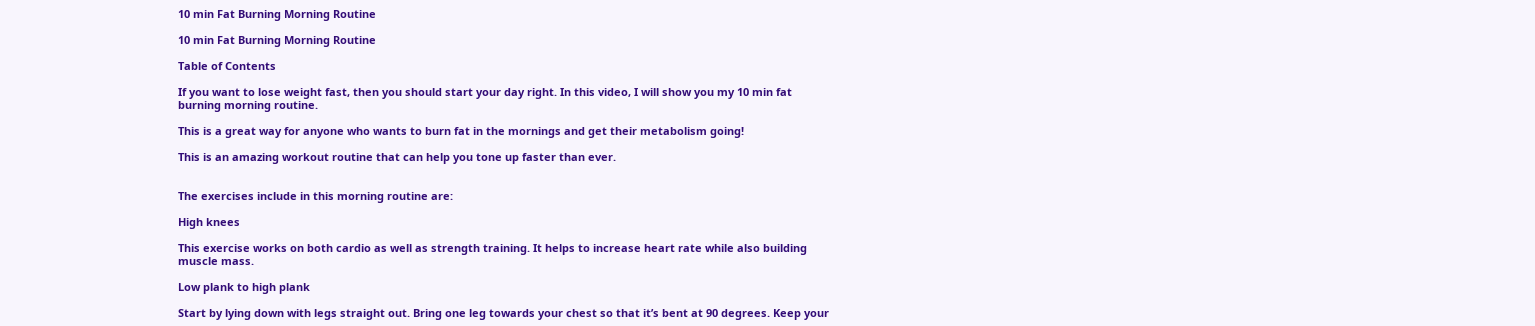10 min Fat Burning Morning Routine

10 min Fat Burning Morning Routine

Table of Contents

If you want to lose weight fast, then you should start your day right. In this video, I will show you my 10 min fat burning morning routine.

This is a great way for anyone who wants to burn fat in the mornings and get their metabolism going!

This is an amazing workout routine that can help you tone up faster than ever.


The exercises include in this morning routine are:

High knees

This exercise works on both cardio as well as strength training. It helps to increase heart rate while also building muscle mass.

Low plank to high plank

Start by lying down with legs straight out. Bring one leg towards your chest so that it’s bent at 90 degrees. Keep your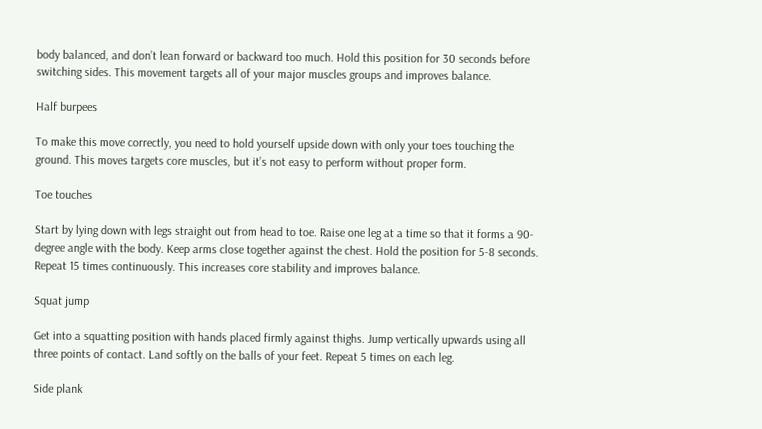body balanced, and don’t lean forward or backward too much. Hold this position for 30 seconds before switching sides. This movement targets all of your major muscles groups and improves balance.

Half burpees

To make this move correctly, you need to hold yourself upside down with only your toes touching the ground. This moves targets core muscles, but it’s not easy to perform without proper form.

Toe touches

Start by lying down with legs straight out from head to toe. Raise one leg at a time so that it forms a 90-degree angle with the body. Keep arms close together against the chest. Hold the position for 5-8 seconds. Repeat 15 times continuously. This increases core stability and improves balance.

Squat jump

Get into a squatting position with hands placed firmly against thighs. Jump vertically upwards using all three points of contact. Land softly on the balls of your feet. Repeat 5 times on each leg.

Side plank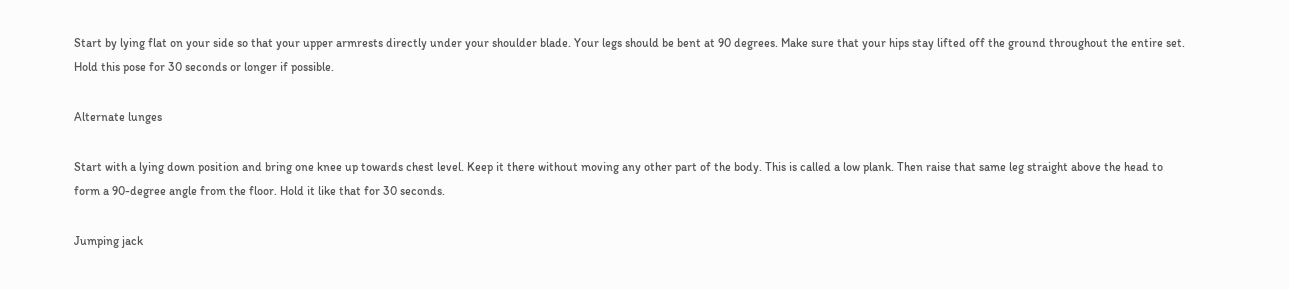Start by lying flat on your side so that your upper armrests directly under your shoulder blade. Your legs should be bent at 90 degrees. Make sure that your hips stay lifted off the ground throughout the entire set. Hold this pose for 30 seconds or longer if possible.

Alternate lunges

Start with a lying down position and bring one knee up towards chest level. Keep it there without moving any other part of the body. This is called a low plank. Then raise that same leg straight above the head to form a 90-degree angle from the floor. Hold it like that for 30 seconds.

Jumping jack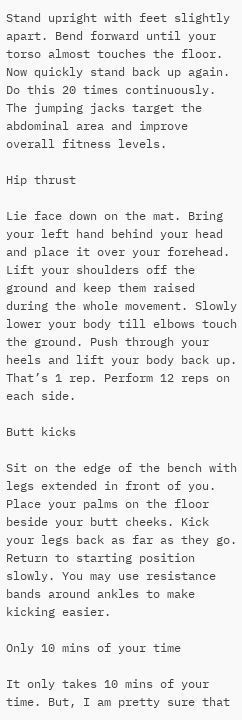Stand upright with feet slightly apart. Bend forward until your torso almost touches the floor. Now quickly stand back up again. Do this 20 times continuously. The jumping jacks target the abdominal area and improve overall fitness levels.

Hip thrust

Lie face down on the mat. Bring your left hand behind your head and place it over your forehead. Lift your shoulders off the ground and keep them raised during the whole movement. Slowly lower your body till elbows touch the ground. Push through your heels and lift your body back up. That’s 1 rep. Perform 12 reps on each side.

Butt kicks

Sit on the edge of the bench with legs extended in front of you. Place your palms on the floor beside your butt cheeks. Kick your legs back as far as they go. Return to starting position slowly. You may use resistance bands around ankles to make kicking easier.

Only 10 mins of your time

It only takes 10 mins of your time. But, I am pretty sure that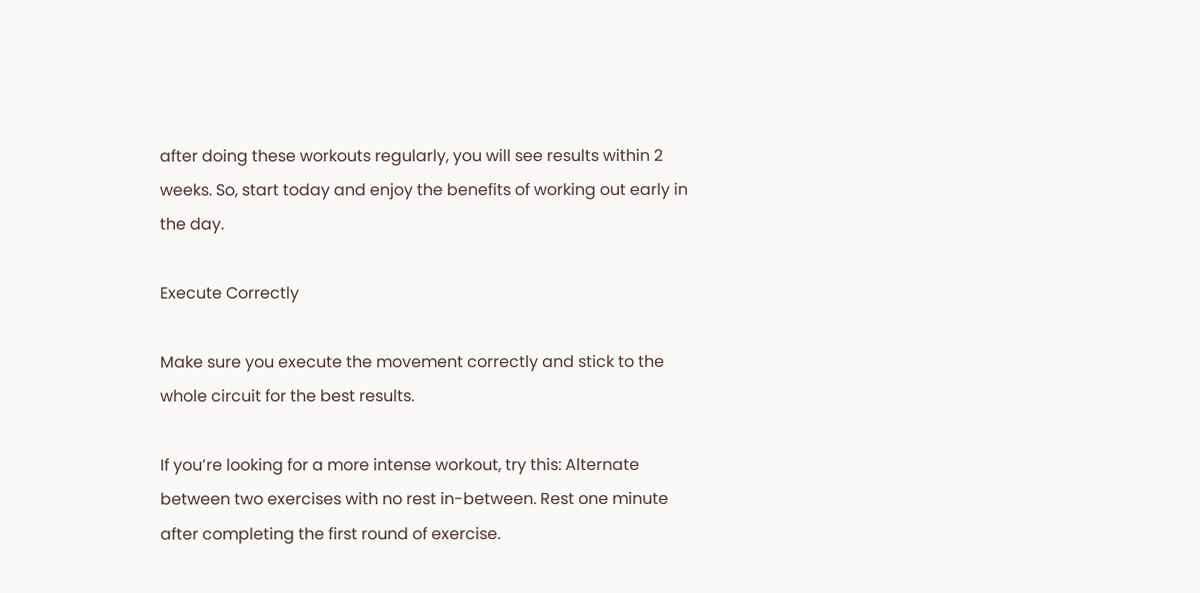after doing these workouts regularly, you will see results within 2 weeks. So, start today and enjoy the benefits of working out early in the day.

Execute Correctly

Make sure you execute the movement correctly and stick to the whole circuit for the best results.

If you’re looking for a more intense workout, try this: Alternate between two exercises with no rest in-between. Rest one minute after completing the first round of exercise.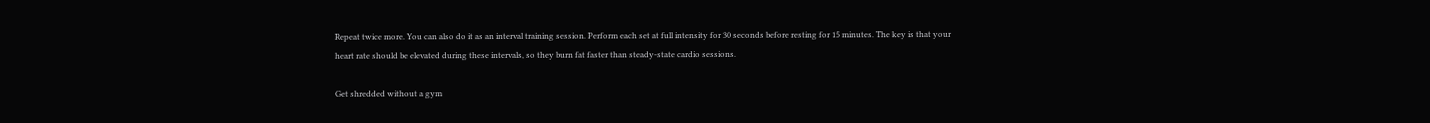Repeat twice more. You can also do it as an interval training session. Perform each set at full intensity for 30 seconds before resting for 15 minutes. The key is that your heart rate should be elevated during these intervals, so they burn fat faster than steady-state cardio sessions.

Get shredded without a gym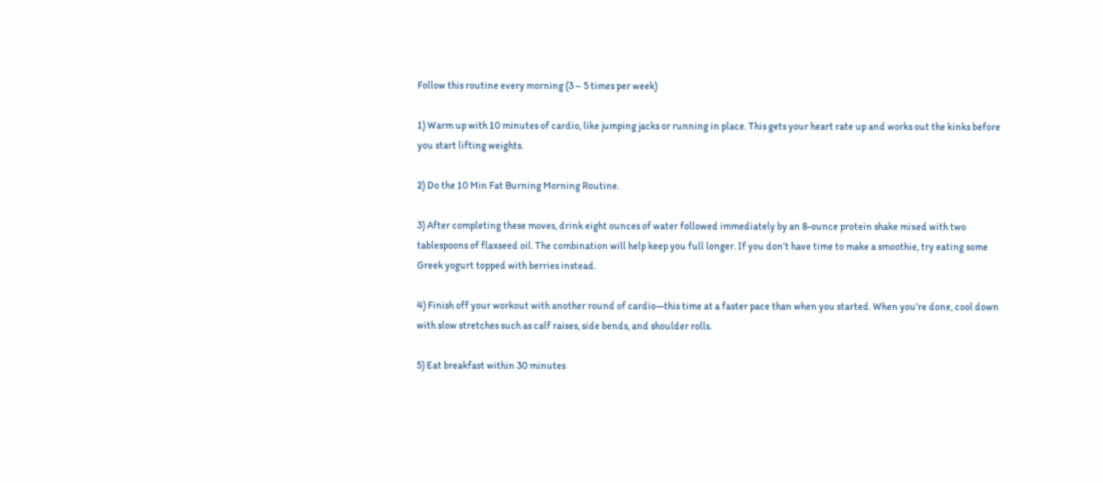Follow this routine every morning (3 – 5 times per week)

1) Warm up with 10 minutes of cardio, like jumping jacks or running in place. This gets your heart rate up and works out the kinks before you start lifting weights.

2) Do the 10 Min Fat Burning Morning Routine.

3) After completing these moves, drink eight ounces of water followed immediately by an 8-ounce protein shake mixed with two tablespoons of flaxseed oil. The combination will help keep you full longer. If you don’t have time to make a smoothie, try eating some Greek yogurt topped with berries instead.

4) Finish off your workout with another round of cardio—this time at a faster pace than when you started. When you’re done, cool down with slow stretches such as calf raises, side bends, and shoulder rolls.

5) Eat breakfast within 30 minutes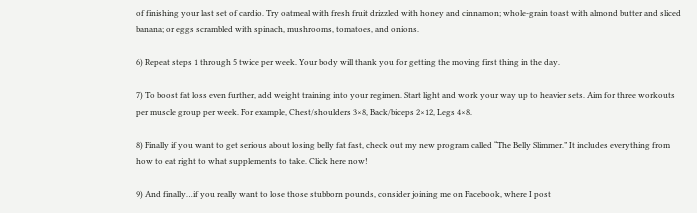of finishing your last set of cardio. Try oatmeal with fresh fruit drizzled with honey and cinnamon; whole-grain toast with almond butter and sliced banana; or eggs scrambled with spinach, mushrooms, tomatoes, and onions.

6) Repeat steps 1 through 5 twice per week. Your body will thank you for getting the moving first thing in the day.

7) To boost fat loss even further, add weight training into your regimen. Start light and work your way up to heavier sets. Aim for three workouts per muscle group per week. For example, Chest/shoulders 3×8, Back/biceps 2×12, Legs 4×8.

8) Finally if you want to get serious about losing belly fat fast, check out my new program called “The Belly Slimmer.” It includes everything from how to eat right to what supplements to take. Click here now!

9) And finally…if you really want to lose those stubborn pounds, consider joining me on Facebook, where I post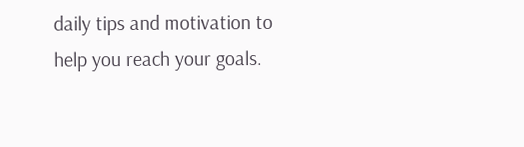daily tips and motivation to help you reach your goals.